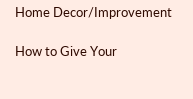Home Decor/Improvement

How to Give Your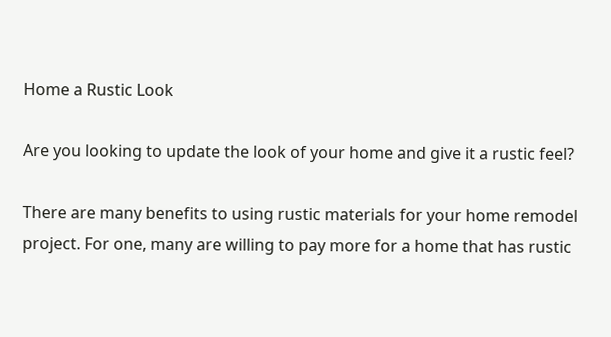Home a Rustic Look

Are you looking to update the look of your home and give it a rustic feel?

There are many benefits to using rustic materials for your home remodel project. For one, many are willing to pay more for a home that has rustic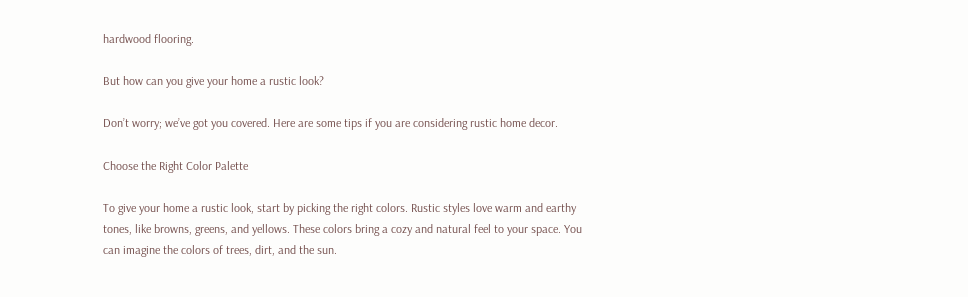hardwood flooring.

But how can you give your home a rustic look?

Don’t worry; we’ve got you covered. Here are some tips if you are considering rustic home decor.

Choose the Right Color Palette

To give your home a rustic look, start by picking the right colors. Rustic styles love warm and earthy tones, like browns, greens, and yellows. These colors bring a cozy and natural feel to your space. You can imagine the colors of trees, dirt, and the sun.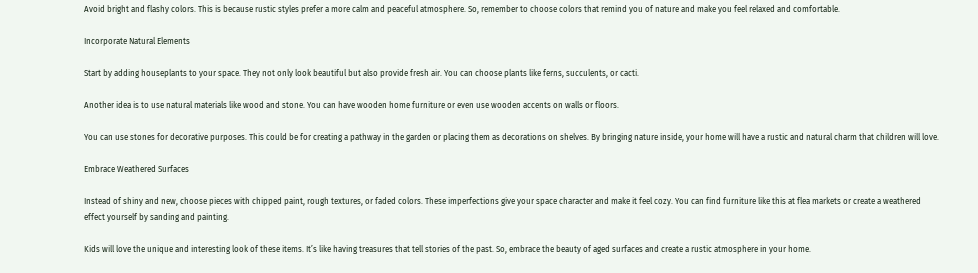Avoid bright and flashy colors. This is because rustic styles prefer a more calm and peaceful atmosphere. So, remember to choose colors that remind you of nature and make you feel relaxed and comfortable.

Incorporate Natural Elements

Start by adding houseplants to your space. They not only look beautiful but also provide fresh air. You can choose plants like ferns, succulents, or cacti.

Another idea is to use natural materials like wood and stone. You can have wooden home furniture or even use wooden accents on walls or floors.

You can use stones for decorative purposes. This could be for creating a pathway in the garden or placing them as decorations on shelves. By bringing nature inside, your home will have a rustic and natural charm that children will love.

Embrace Weathered Surfaces

Instead of shiny and new, choose pieces with chipped paint, rough textures, or faded colors. These imperfections give your space character and make it feel cozy. You can find furniture like this at flea markets or create a weathered effect yourself by sanding and painting.

Kids will love the unique and interesting look of these items. It’s like having treasures that tell stories of the past. So, embrace the beauty of aged surfaces and create a rustic atmosphere in your home.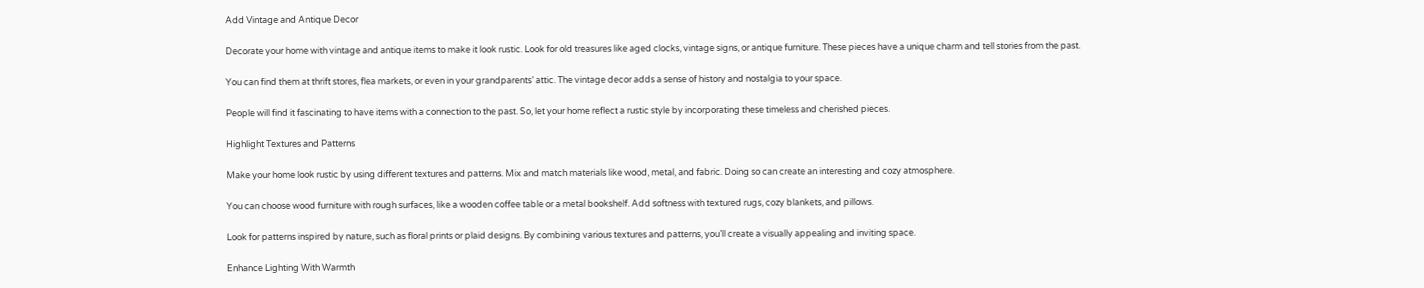Add Vintage and Antique Decor

Decorate your home with vintage and antique items to make it look rustic. Look for old treasures like aged clocks, vintage signs, or antique furniture. These pieces have a unique charm and tell stories from the past.

You can find them at thrift stores, flea markets, or even in your grandparents’ attic. The vintage decor adds a sense of history and nostalgia to your space.

People will find it fascinating to have items with a connection to the past. So, let your home reflect a rustic style by incorporating these timeless and cherished pieces.

Highlight Textures and Patterns

Make your home look rustic by using different textures and patterns. Mix and match materials like wood, metal, and fabric. Doing so can create an interesting and cozy atmosphere.

You can choose wood furniture with rough surfaces, like a wooden coffee table or a metal bookshelf. Add softness with textured rugs, cozy blankets, and pillows.

Look for patterns inspired by nature, such as floral prints or plaid designs. By combining various textures and patterns, you’ll create a visually appealing and inviting space.

Enhance Lighting With Warmth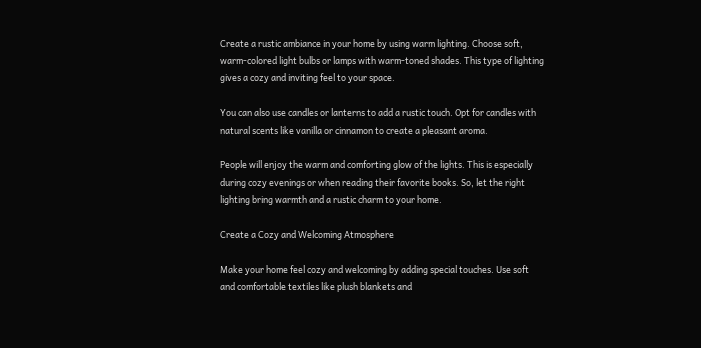Create a rustic ambiance in your home by using warm lighting. Choose soft, warm-colored light bulbs or lamps with warm-toned shades. This type of lighting gives a cozy and inviting feel to your space.

You can also use candles or lanterns to add a rustic touch. Opt for candles with natural scents like vanilla or cinnamon to create a pleasant aroma.

People will enjoy the warm and comforting glow of the lights. This is especially during cozy evenings or when reading their favorite books. So, let the right lighting bring warmth and a rustic charm to your home.

Create a Cozy and Welcoming Atmosphere

Make your home feel cozy and welcoming by adding special touches. Use soft and comfortable textiles like plush blankets and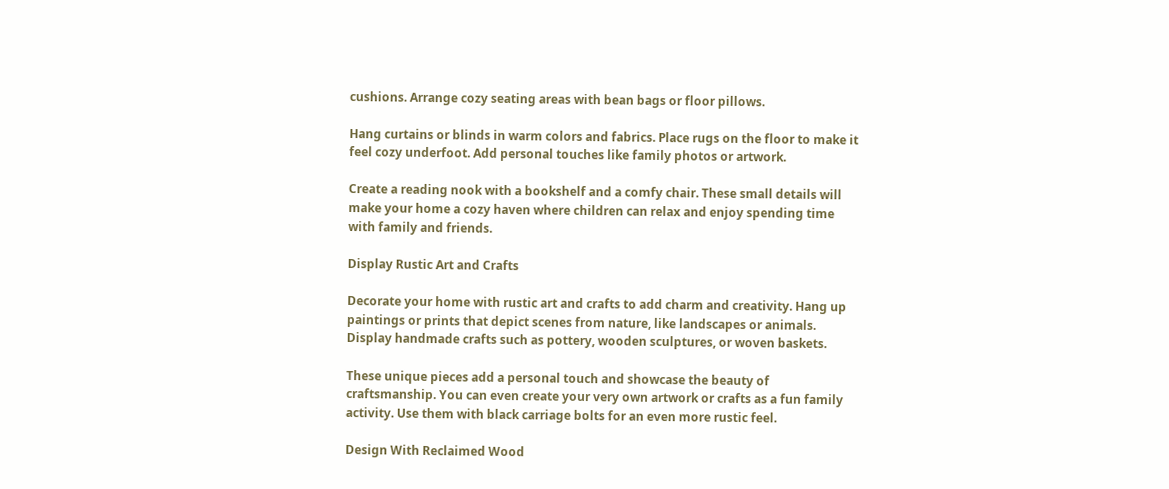cushions. Arrange cozy seating areas with bean bags or floor pillows.

Hang curtains or blinds in warm colors and fabrics. Place rugs on the floor to make it feel cozy underfoot. Add personal touches like family photos or artwork.

Create a reading nook with a bookshelf and a comfy chair. These small details will make your home a cozy haven where children can relax and enjoy spending time with family and friends.

Display Rustic Art and Crafts

Decorate your home with rustic art and crafts to add charm and creativity. Hang up paintings or prints that depict scenes from nature, like landscapes or animals. Display handmade crafts such as pottery, wooden sculptures, or woven baskets.

These unique pieces add a personal touch and showcase the beauty of craftsmanship. You can even create your very own artwork or crafts as a fun family activity. Use them with black carriage bolts for an even more rustic feel.

Design With Reclaimed Wood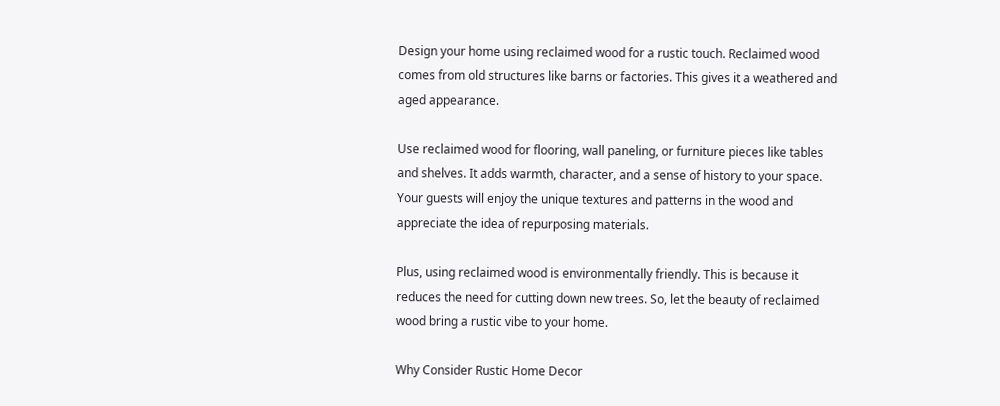Design your home using reclaimed wood for a rustic touch. Reclaimed wood comes from old structures like barns or factories. This gives it a weathered and aged appearance.

Use reclaimed wood for flooring, wall paneling, or furniture pieces like tables and shelves. It adds warmth, character, and a sense of history to your space. Your guests will enjoy the unique textures and patterns in the wood and appreciate the idea of repurposing materials.

Plus, using reclaimed wood is environmentally friendly. This is because it reduces the need for cutting down new trees. So, let the beauty of reclaimed wood bring a rustic vibe to your home.

Why Consider Rustic Home Decor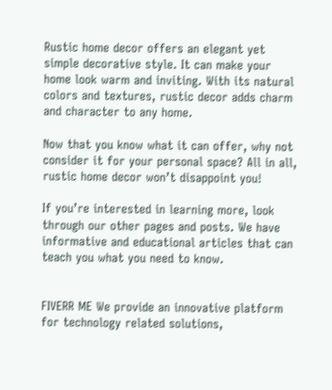Rustic home decor offers an elegant yet simple decorative style. It can make your home look warm and inviting. With its natural colors and textures, rustic decor adds charm and character to any home.

Now that you know what it can offer, why not consider it for your personal space? All in all, rustic home decor won’t disappoint you!

If you’re interested in learning more, look through our other pages and posts. We have informative and educational articles that can teach you what you need to know.


FIVERR ME We provide an innovative platform for technology related solutions,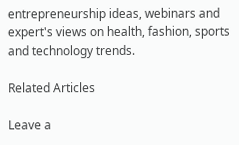entrepreneurship ideas, webinars and expert's views on health, fashion, sports and technology trends.

Related Articles

Leave a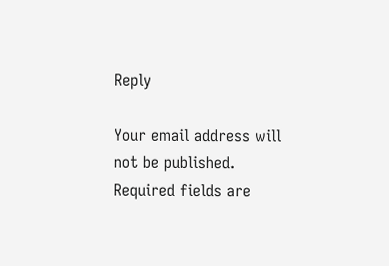Reply

Your email address will not be published. Required fields are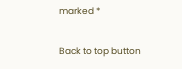marked *

Back to top button